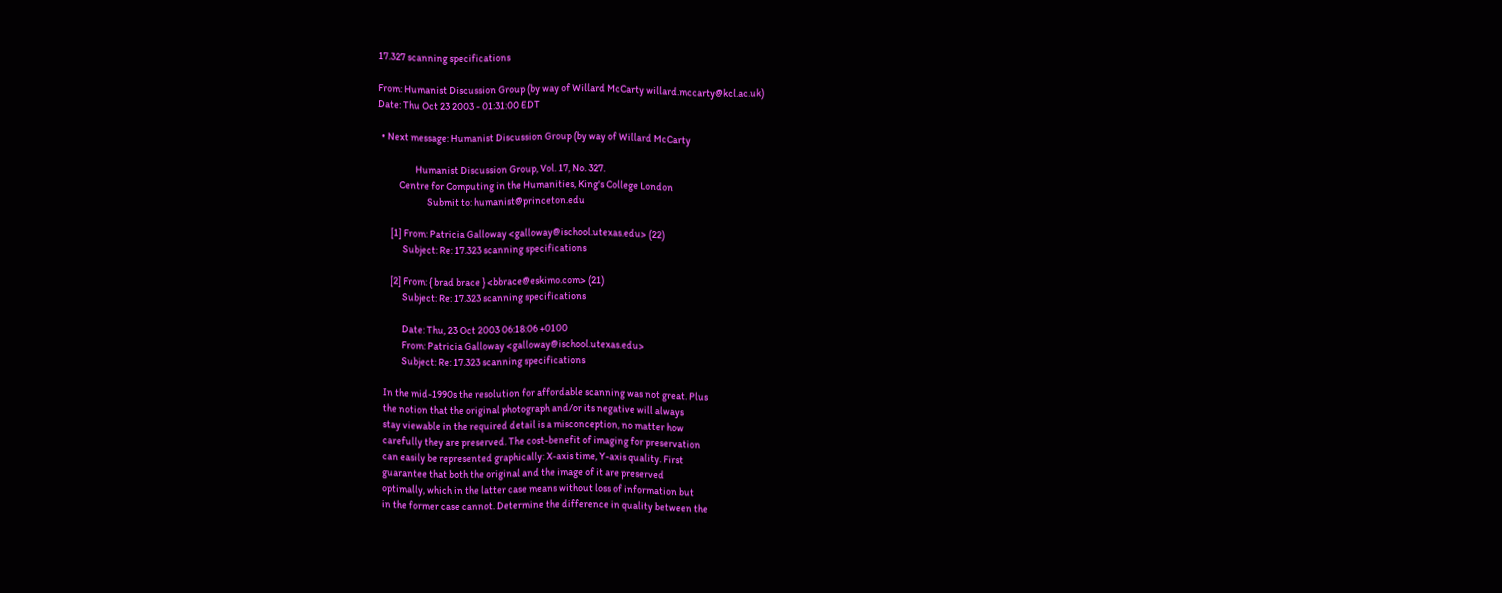17.327 scanning specifications

From: Humanist Discussion Group (by way of Willard McCarty willard.mccarty@kcl.ac.uk)
Date: Thu Oct 23 2003 - 01:31:00 EDT

  • Next message: Humanist Discussion Group (by way of Willard McCarty

                   Humanist Discussion Group, Vol. 17, No. 327.
           Centre for Computing in the Humanities, King's College London
                         Submit to: humanist@princeton.edu

       [1] From: Patricia Galloway <galloway@ischool.utexas.edu> (22)
             Subject: Re: 17.323 scanning specifications

       [2] From: { brad brace } <bbrace@eskimo.com> (21)
             Subject: Re: 17.323 scanning specifications

             Date: Thu, 23 Oct 2003 06:18:06 +0100
             From: Patricia Galloway <galloway@ischool.utexas.edu>
             Subject: Re: 17.323 scanning specifications

    In the mid-1990s the resolution for affordable scanning was not great. Plus
    the notion that the original photograph and/or its negative will always
    stay viewable in the required detail is a misconception, no matter how
    carefully they are preserved. The cost-benefit of imaging for preservation
    can easily be represented graphically: X-axis time, Y-axis quality. First
    guarantee that both the original and the image of it are preserved
    optimally, which in the latter case means without loss of information but
    in the former case cannot. Determine the difference in quality between the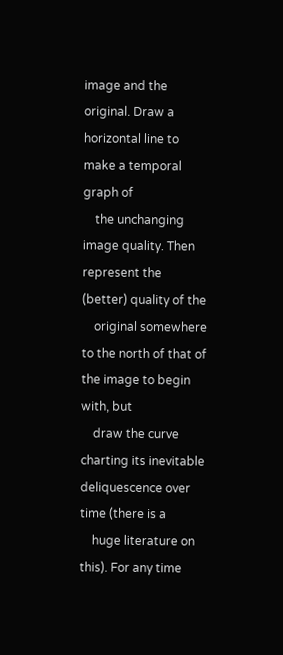image and the original. Draw a horizontal line to make a temporal graph of
    the unchanging image quality. Then represent the (better) quality of the
    original somewhere to the north of that of the image to begin with, but
    draw the curve charting its inevitable deliquescence over time (there is a
    huge literature on this). For any time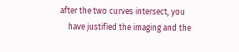after the two curves intersect, you
    have justified the imaging and the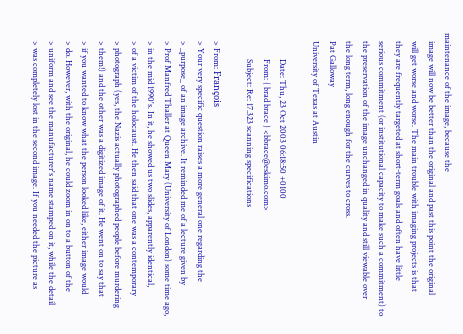maintenance of the image, because the
    image will now be better than the original and past this point the original
    will get worse and worse. The main trouble with imaging projects is that
    they are frequently targeted at short-term goals and often have little
    serious commitment (or institutional capacity to make such a commitment) to
    the preservation of the image unchanged in quality and still viewable over
    the long term, long enough for the curves to cross.
    Pat Galloway
    University of Texas at Austin

             Date: Thu, 23 Oct 2003 06:18:50 +0100
             From: { brad brace } <bbrace@eskimo.com>
             Subject: Re: 17.323 scanning specifications

    > From: François
    > Your very specific question raises a more general one regarding the
    > _purpose_ of an image archive. It reminded me of a lecture given by
    > Prof Manfred Thaller at Queen Mary (University of London) some time ago,
    > in the mid 1990's. In it, he showed us two slides, apparently identical,
    > of a victim of the holocaust. He then said that one was a contemporary
    > photograph (yes, the Nazis actually photographed people before murdering
    > them!) and the other was a digitized image of it. He went on to say that
    > if you wanted to know what the person looked like, either image would
    > do. However, with the original, he could zoom in on to a button of the
    > uniform and see the manufacturer's name stamped on it, while the detail
    > was completely lost in the second image. If you needed the picture as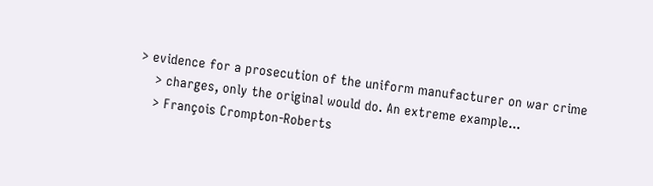> evidence for a prosecution of the uniform manufacturer on war crime
    > charges, only the original would do. An extreme example...
    > François Crompton-Roberts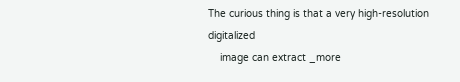The curious thing is that a very high-resolution digitalized
    image can extract _more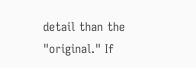detail than the "original." If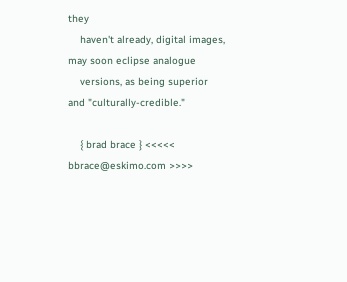they
    haven't already, digital images, may soon eclipse analogue
    versions, as being superior and "culturally-credible."

    { brad brace } <<<<< bbrace@eskimo.com >>>>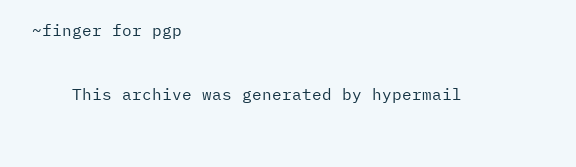~finger for pgp

    This archive was generated by hypermail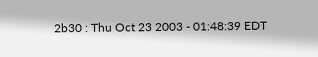2b30 : Thu Oct 23 2003 - 01:48:39 EDT